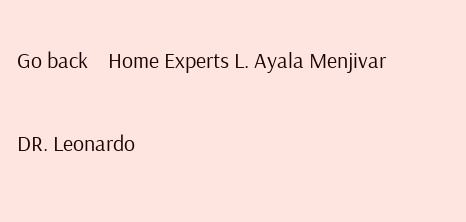Go back    Home Experts L. Ayala Menjivar

DR. Leonardo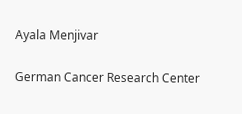Ayala Menjivar

German Cancer Research Center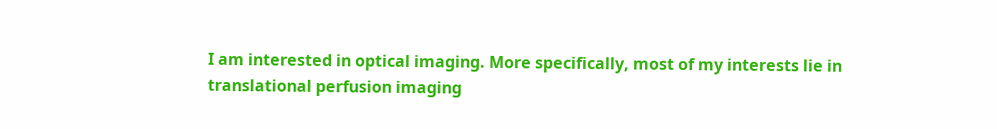I am interested in optical imaging. More specifically, most of my interests lie in translational perfusion imaging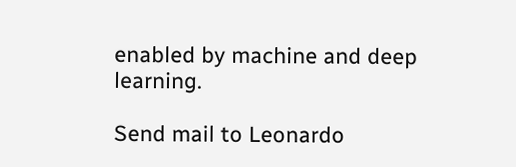enabled by machine and deep learning.

Send mail to Leonardo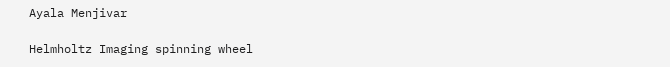Ayala Menjivar

Helmholtz Imaging spinning wheel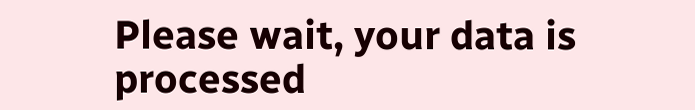Please wait, your data is processed